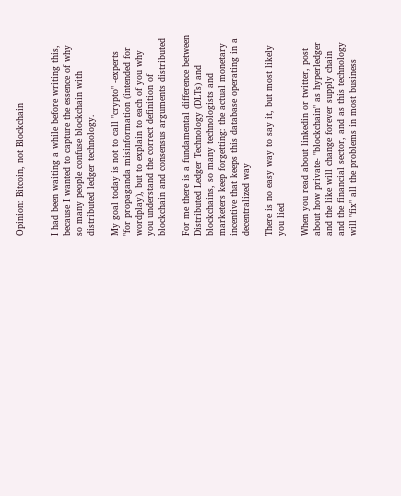Opinion: Bitcoin, not Blockchain


I had been waiting a while before writing this, because I wanted to capture the essence of why so many people confuse blockchain with distributed ledger technology.

My goal today is not to call "crypto" -experts "for propaganda misinformation (intended for wordplay), but to explain to each of you why you understand the correct definition of blockchain and consensus arguments distributed

For me there is a fundamental difference between Distributed Ledger Technology (DLTs) and blockchains, so many technologists and marketers keep forgetting: the actual monetary incentive that keeps this database operating in a decentralized way

There is no easy way to say it, but most likely you lied

When you read about linkedin or twitter, post about how private- "blockchain" as hyperledger and the like will change forever supply chain and the financial sector, and as this technology will "fix" all the problems in most business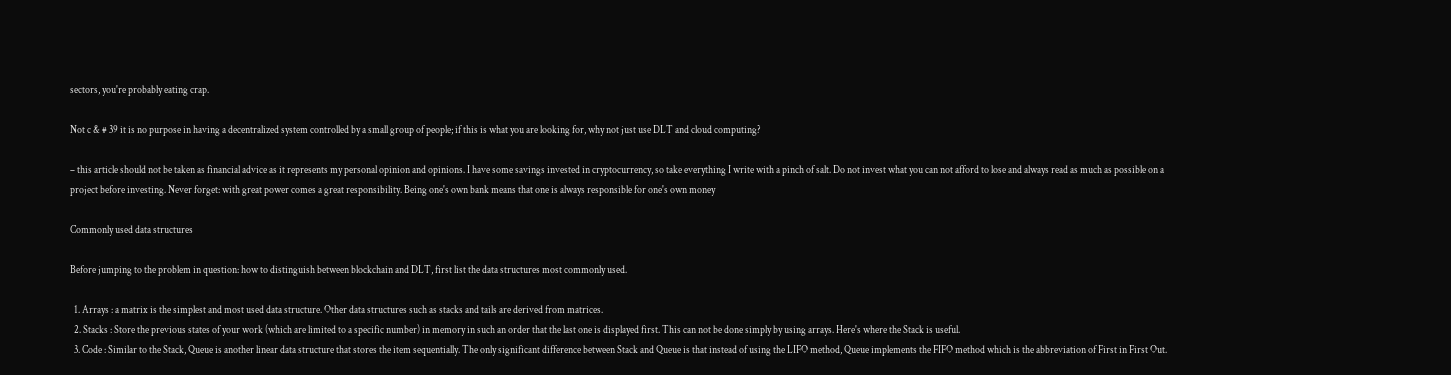sectors, you're probably eating crap.

Not c & # 39 it is no purpose in having a decentralized system controlled by a small group of people; if this is what you are looking for, why not just use DLT and cloud computing?

– this article should not be taken as financial advice as it represents my personal opinion and opinions. I have some savings invested in cryptocurrency, so take everything I write with a pinch of salt. Do not invest what you can not afford to lose and always read as much as possible on a project before investing. Never forget: with great power comes a great responsibility. Being one's own bank means that one is always responsible for one's own money

Commonly used data structures

Before jumping to the problem in question: how to distinguish between blockchain and DLT, first list the data structures most commonly used.

  1. Arrays : a matrix is the simplest and most used data structure. Other data structures such as stacks and tails are derived from matrices.
  2. Stacks : Store the previous states of your work (which are limited to a specific number) in memory in such an order that the last one is displayed first. This can not be done simply by using arrays. Here's where the Stack is useful.
  3. Code : Similar to the Stack, Queue is another linear data structure that stores the item sequentially. The only significant difference between Stack and Queue is that instead of using the LIFO method, Queue implements the FIFO method which is the abbreviation of First in First Out.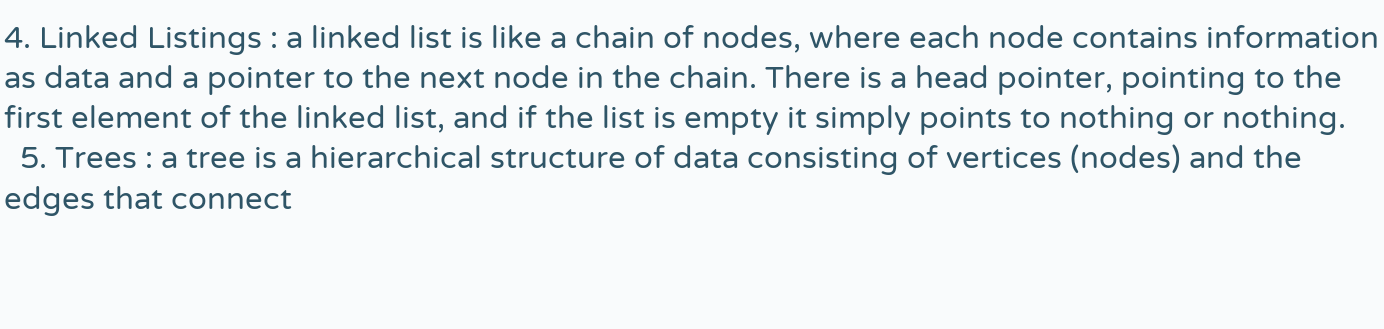4. Linked Listings : a linked list is like a chain of nodes, where each node contains information as data and a pointer to the next node in the chain. There is a head pointer, pointing to the first element of the linked list, and if the list is empty it simply points to nothing or nothing.
  5. Trees : a tree is a hierarchical structure of data consisting of vertices (nodes) and the edges that connect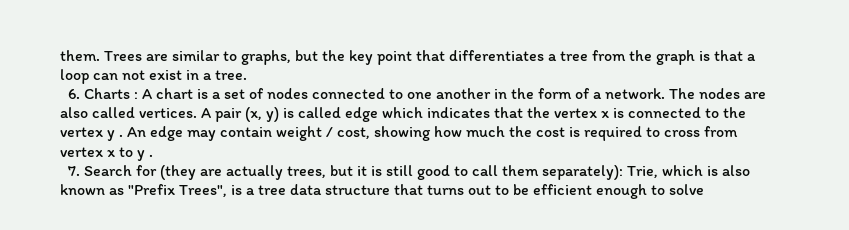them. Trees are similar to graphs, but the key point that differentiates a tree from the graph is that a loop can not exist in a tree.
  6. Charts : A chart is a set of nodes connected to one another in the form of a network. The nodes are also called vertices. A pair (x, y) is called edge which indicates that the vertex x is connected to the vertex y . An edge may contain weight / cost, showing how much the cost is required to cross from vertex x to y .
  7. Search for (they are actually trees, but it is still good to call them separately): Trie, which is also known as "Prefix Trees", is a tree data structure that turns out to be efficient enough to solve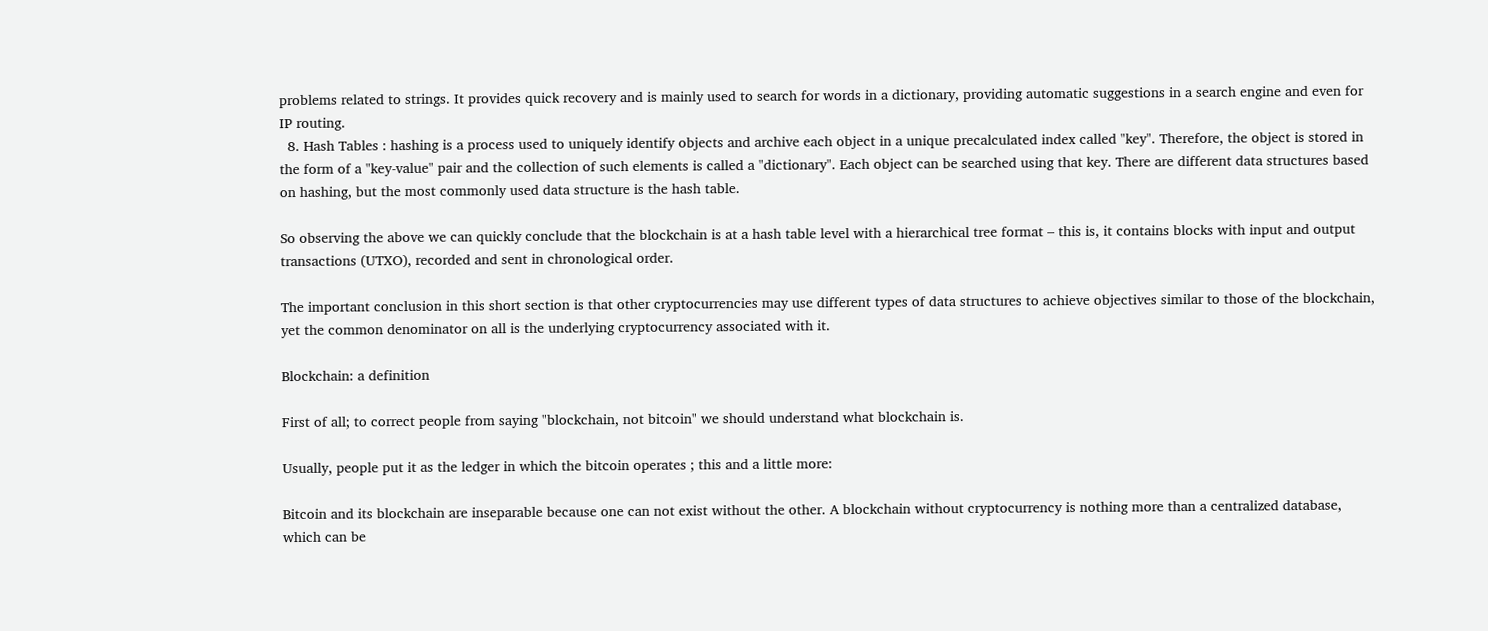problems related to strings. It provides quick recovery and is mainly used to search for words in a dictionary, providing automatic suggestions in a search engine and even for IP routing.
  8. Hash Tables : hashing is a process used to uniquely identify objects and archive each object in a unique precalculated index called "key". Therefore, the object is stored in the form of a "key-value" pair and the collection of such elements is called a "dictionary". Each object can be searched using that key. There are different data structures based on hashing, but the most commonly used data structure is the hash table.

So observing the above we can quickly conclude that the blockchain is at a hash table level with a hierarchical tree format – this is, it contains blocks with input and output transactions (UTXO), recorded and sent in chronological order.

The important conclusion in this short section is that other cryptocurrencies may use different types of data structures to achieve objectives similar to those of the blockchain, yet the common denominator on all is the underlying cryptocurrency associated with it.

Blockchain: a definition

First of all; to correct people from saying "blockchain, not bitcoin" we should understand what blockchain is.

Usually, people put it as the ledger in which the bitcoin operates ; this and a little more:

Bitcoin and its blockchain are inseparable because one can not exist without the other. A blockchain without cryptocurrency is nothing more than a centralized database, which can be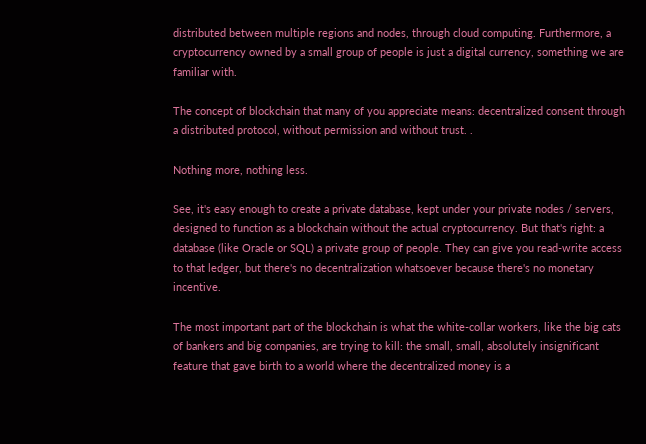distributed between multiple regions and nodes, through cloud computing. Furthermore, a cryptocurrency owned by a small group of people is just a digital currency, something we are familiar with.

The concept of blockchain that many of you appreciate means: decentralized consent through a distributed protocol, without permission and without trust. .

Nothing more, nothing less.

See, it's easy enough to create a private database, kept under your private nodes / servers, designed to function as a blockchain without the actual cryptocurrency. But that's right: a database (like Oracle or SQL) a private group of people. They can give you read-write access to that ledger, but there's no decentralization whatsoever because there's no monetary incentive.

The most important part of the blockchain is what the white-collar workers, like the big cats of bankers and big companies, are trying to kill: the small, small, absolutely insignificant feature that gave birth to a world where the decentralized money is a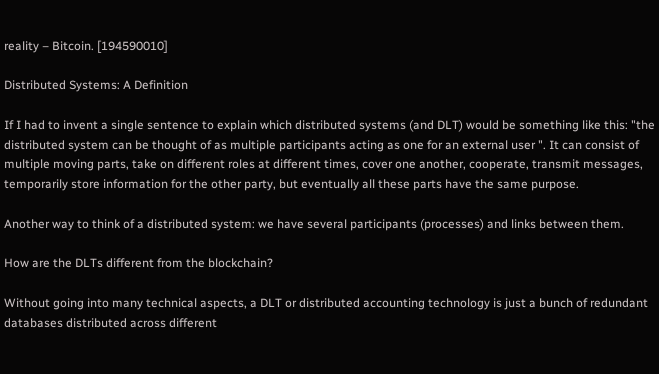reality – Bitcoin. [194590010]

Distributed Systems: A Definition

If I had to invent a single sentence to explain which distributed systems (and DLT) would be something like this: "the distributed system can be thought of as multiple participants acting as one for an external user ". It can consist of multiple moving parts, take on different roles at different times, cover one another, cooperate, transmit messages, temporarily store information for the other party, but eventually all these parts have the same purpose.

Another way to think of a distributed system: we have several participants (processes) and links between them.

How are the DLTs different from the blockchain?

Without going into many technical aspects, a DLT or distributed accounting technology is just a bunch of redundant databases distributed across different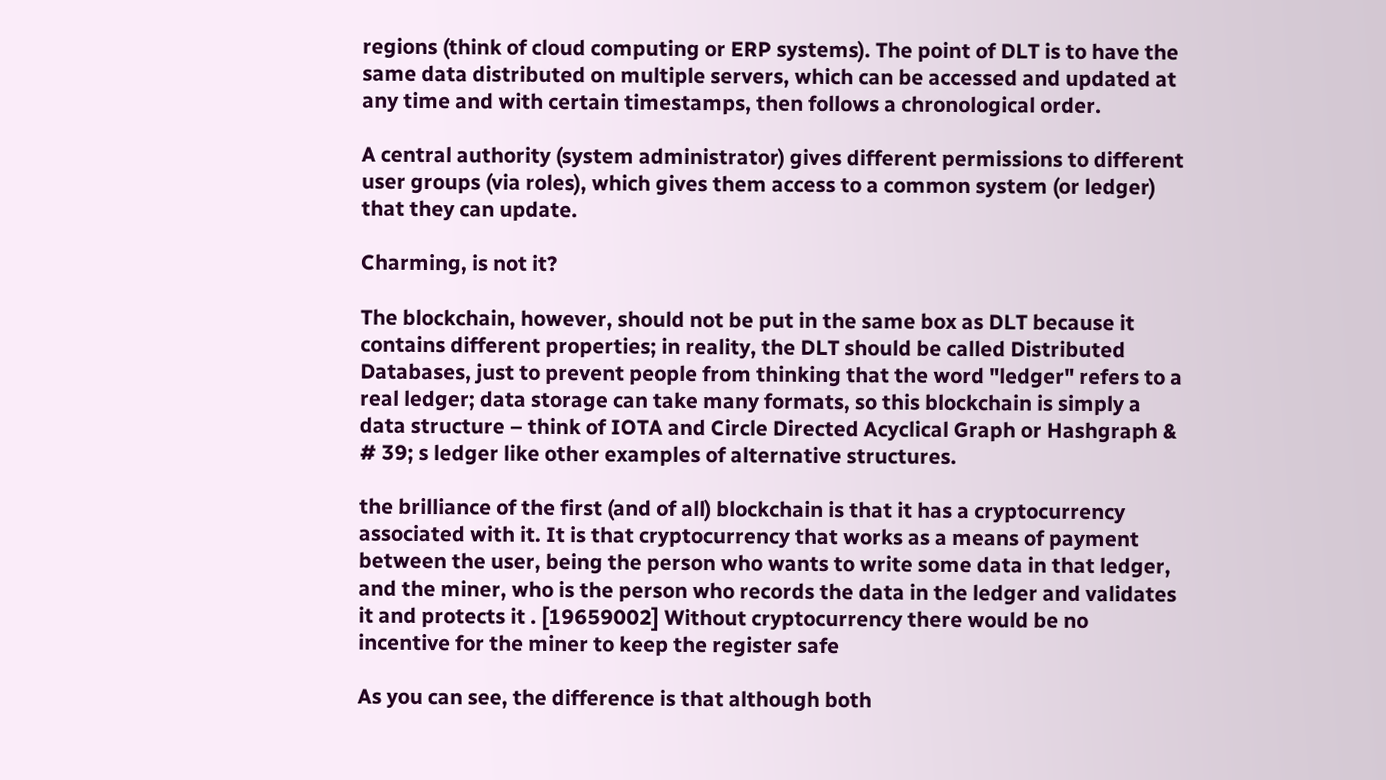regions (think of cloud computing or ERP systems). The point of DLT is to have the same data distributed on multiple servers, which can be accessed and updated at any time and with certain timestamps, then follows a chronological order.

A central authority (system administrator) gives different permissions to different user groups (via roles), which gives them access to a common system (or ledger) that they can update.

Charming, is not it?

The blockchain, however, should not be put in the same box as DLT because it contains different properties; in reality, the DLT should be called Distributed Databases, just to prevent people from thinking that the word "ledger" refers to a real ledger; data storage can take many formats, so this blockchain is simply a data structure – think of IOTA and Circle Directed Acyclical Graph or Hashgraph & # 39; s ledger like other examples of alternative structures.

the brilliance of the first (and of all) blockchain is that it has a cryptocurrency associated with it. It is that cryptocurrency that works as a means of payment between the user, being the person who wants to write some data in that ledger, and the miner, who is the person who records the data in the ledger and validates it and protects it . [19659002] Without cryptocurrency there would be no incentive for the miner to keep the register safe

As you can see, the difference is that although both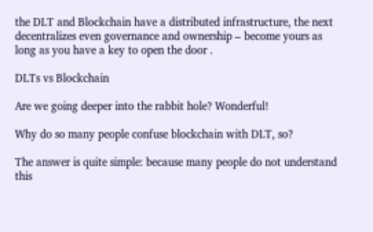the DLT and Blockchain have a distributed infrastructure, the next decentralizes even governance and ownership – become yours as long as you have a key to open the door .

DLTs vs Blockchain

Are we going deeper into the rabbit hole? Wonderful!

Why do so many people confuse blockchain with DLT, so?

The answer is quite simple: because many people do not understand this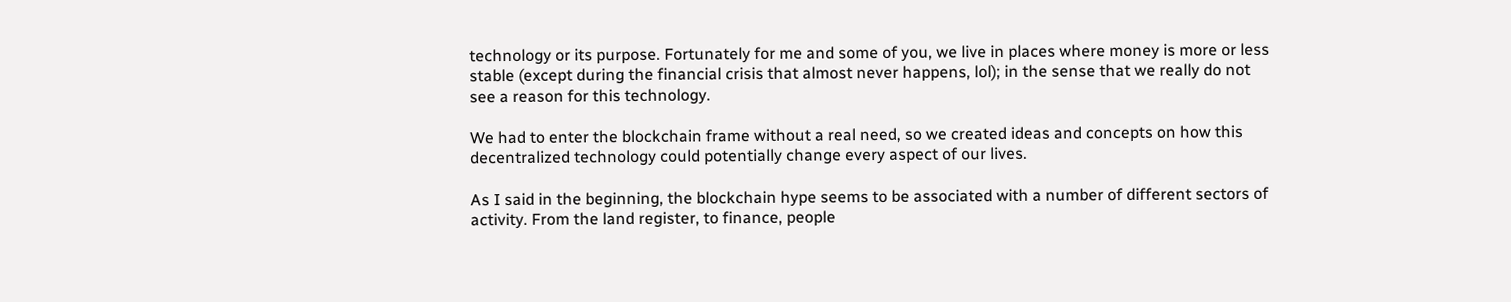technology or its purpose. Fortunately for me and some of you, we live in places where money is more or less stable (except during the financial crisis that almost never happens, lol); in the sense that we really do not see a reason for this technology.

We had to enter the blockchain frame without a real need, so we created ideas and concepts on how this decentralized technology could potentially change every aspect of our lives.

As I said in the beginning, the blockchain hype seems to be associated with a number of different sectors of activity. From the land register, to finance, people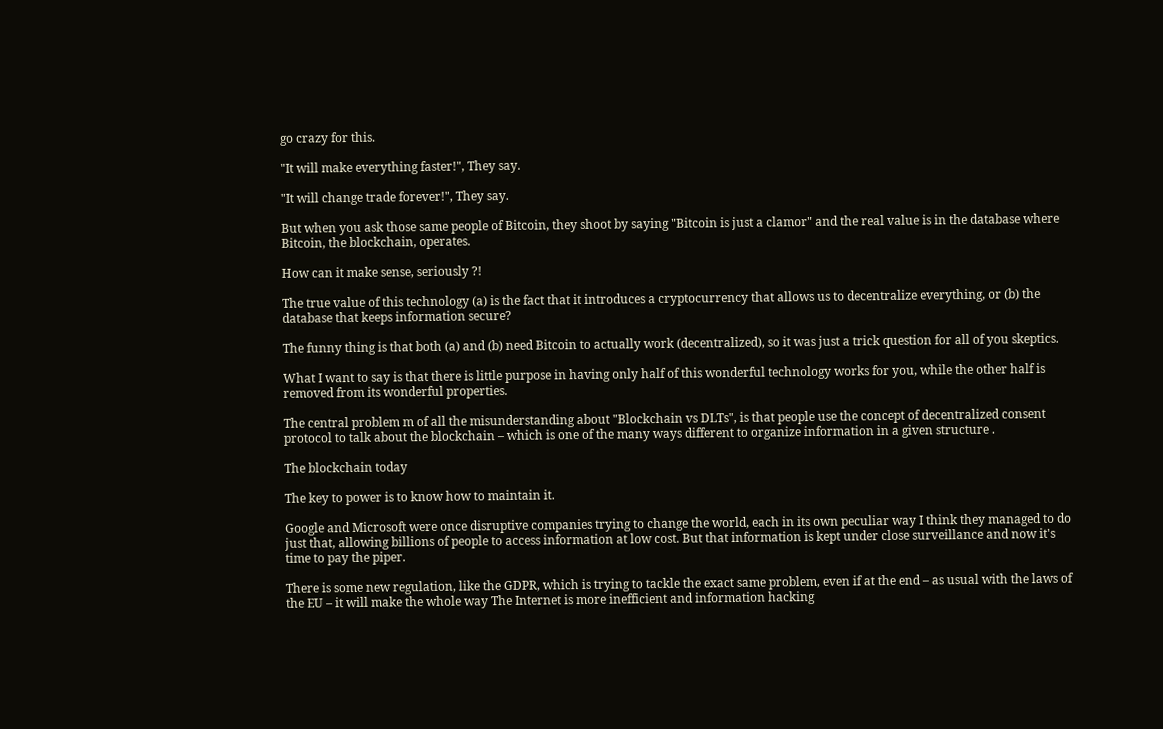go crazy for this.

"It will make everything faster!", They say.

"It will change trade forever!", They say.

But when you ask those same people of Bitcoin, they shoot by saying "Bitcoin is just a clamor" and the real value is in the database where Bitcoin, the blockchain, operates.

How can it make sense, seriously ?!

The true value of this technology (a) is the fact that it introduces a cryptocurrency that allows us to decentralize everything, or (b) the database that keeps information secure?

The funny thing is that both (a) and (b) need Bitcoin to actually work (decentralized), so it was just a trick question for all of you skeptics.

What I want to say is that there is little purpose in having only half of this wonderful technology works for you, while the other half is removed from its wonderful properties.

The central problem m of all the misunderstanding about "Blockchain vs DLTs", is that people use the concept of decentralized consent protocol to talk about the blockchain – which is one of the many ways different to organize information in a given structure .

The blockchain today

The key to power is to know how to maintain it.

Google and Microsoft were once disruptive companies trying to change the world, each in its own peculiar way I think they managed to do just that, allowing billions of people to access information at low cost. But that information is kept under close surveillance and now it's time to pay the piper.

There is some new regulation, like the GDPR, which is trying to tackle the exact same problem, even if at the end – as usual with the laws of the EU – it will make the whole way The Internet is more inefficient and information hacking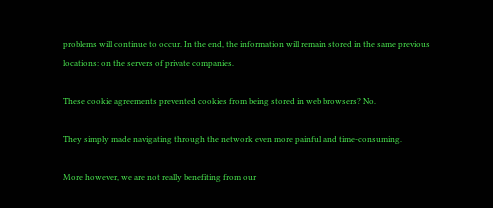problems will continue to occur. In the end, the information will remain stored in the same previous locations: on the servers of private companies.

These cookie agreements prevented cookies from being stored in web browsers? No.

They simply made navigating through the network even more painful and time-consuming.

More however, we are not really benefiting from our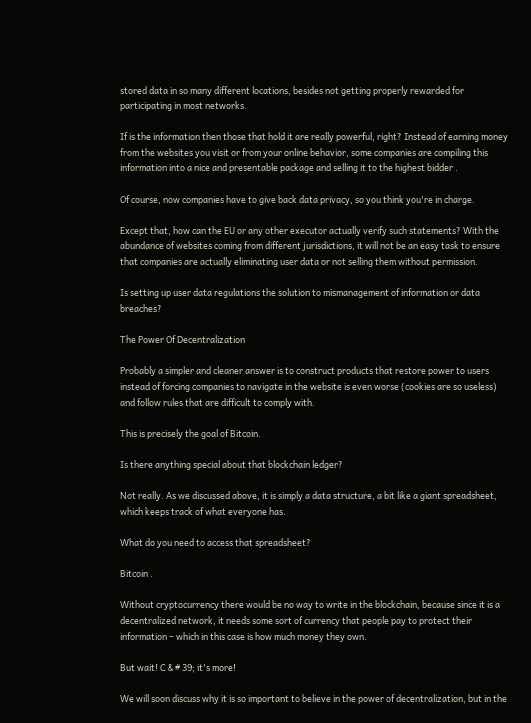stored data in so many different locations, besides not getting properly rewarded for participating in most networks.

If is the information then those that hold it are really powerful, right? Instead of earning money from the websites you visit or from your online behavior, some companies are compiling this information into a nice and presentable package and selling it to the highest bidder .

Of course, now companies have to give back data privacy, so you think you're in charge.

Except that, how can the EU or any other executor actually verify such statements? With the abundance of websites coming from different jurisdictions, it will not be an easy task to ensure that companies are actually eliminating user data or not selling them without permission.

Is setting up user data regulations the solution to mismanagement of information or data breaches?

The Power Of Decentralization

Probably a simpler and cleaner answer is to construct products that restore power to users instead of forcing companies to navigate in the website is even worse (cookies are so useless) and follow rules that are difficult to comply with.

This is precisely the goal of Bitcoin.

Is there anything special about that blockchain ledger?

Not really. As we discussed above, it is simply a data structure, a bit like a giant spreadsheet, which keeps track of what everyone has.

What do you need to access that spreadsheet?

Bitcoin .

Without cryptocurrency there would be no way to write in the blockchain, because since it is a decentralized network, it needs some sort of currency that people pay to protect their information – which in this case is how much money they own.

But wait! C & # 39; it's more!

We will soon discuss why it is so important to believe in the power of decentralization, but in the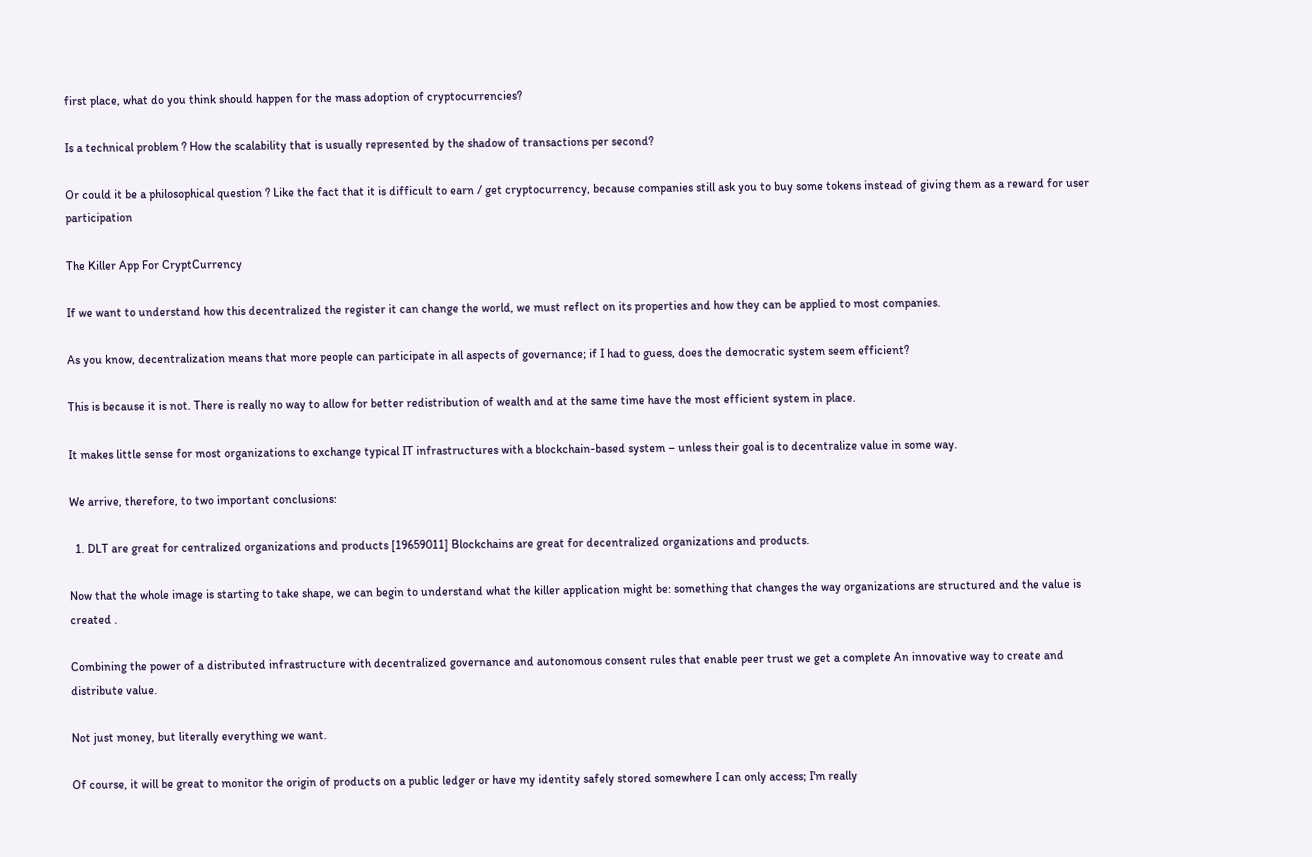first place, what do you think should happen for the mass adoption of cryptocurrencies?

Is a technical problem ? How the scalability that is usually represented by the shadow of transactions per second?

Or could it be a philosophical question ? Like the fact that it is difficult to earn / get cryptocurrency, because companies still ask you to buy some tokens instead of giving them as a reward for user participation

The Killer App For CryptCurrency

If we want to understand how this decentralized the register it can change the world, we must reflect on its properties and how they can be applied to most companies.

As you know, decentralization means that more people can participate in all aspects of governance; if I had to guess, does the democratic system seem efficient?

This is because it is not. There is really no way to allow for better redistribution of wealth and at the same time have the most efficient system in place.

It makes little sense for most organizations to exchange typical IT infrastructures with a blockchain-based system – unless their goal is to decentralize value in some way.

We arrive, therefore, to two important conclusions:

  1. DLT are great for centralized organizations and products [19659011] Blockchains are great for decentralized organizations and products.

Now that the whole image is starting to take shape, we can begin to understand what the killer application might be: something that changes the way organizations are structured and the value is created .

Combining the power of a distributed infrastructure with decentralized governance and autonomous consent rules that enable peer trust we get a complete An innovative way to create and distribute value.

Not just money, but literally everything we want.

Of course, it will be great to monitor the origin of products on a public ledger or have my identity safely stored somewhere I can only access; I'm really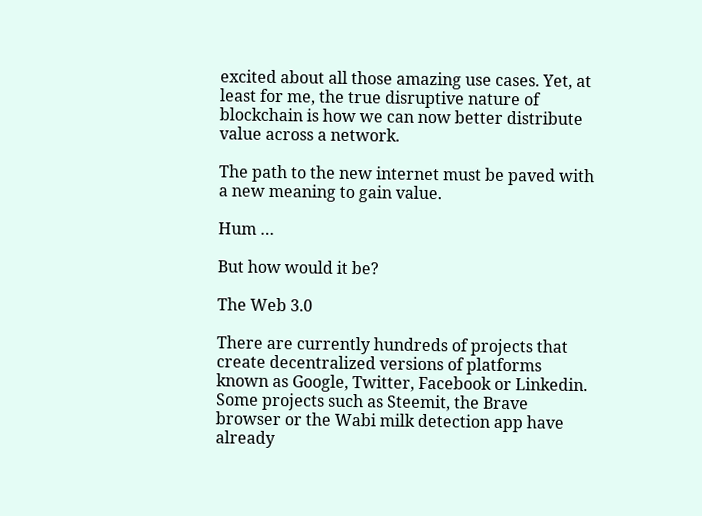excited about all those amazing use cases. Yet, at least for me, the true disruptive nature of blockchain is how we can now better distribute value across a network.

The path to the new internet must be paved with a new meaning to gain value.

Hum …

But how would it be?

The Web 3.0

There are currently hundreds of projects that create decentralized versions of platforms known as Google, Twitter, Facebook or Linkedin. Some projects such as Steemit, the Brave browser or the Wabi milk detection app have already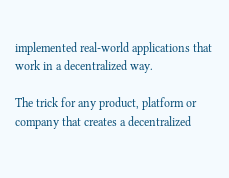implemented real-world applications that work in a decentralized way.

The trick for any product, platform or company that creates a decentralized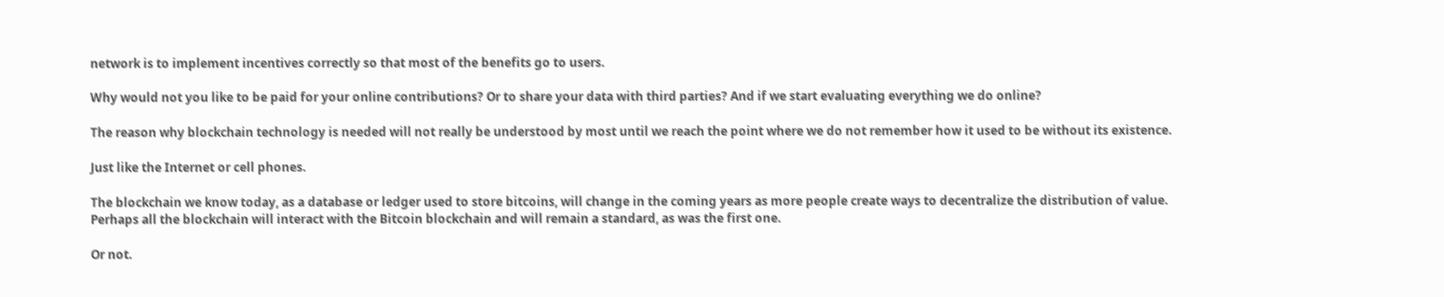network is to implement incentives correctly so that most of the benefits go to users.

Why would not you like to be paid for your online contributions? Or to share your data with third parties? And if we start evaluating everything we do online?

The reason why blockchain technology is needed will not really be understood by most until we reach the point where we do not remember how it used to be without its existence.

Just like the Internet or cell phones.

The blockchain we know today, as a database or ledger used to store bitcoins, will change in the coming years as more people create ways to decentralize the distribution of value. Perhaps all the blockchain will interact with the Bitcoin blockchain and will remain a standard, as was the first one.

Or not.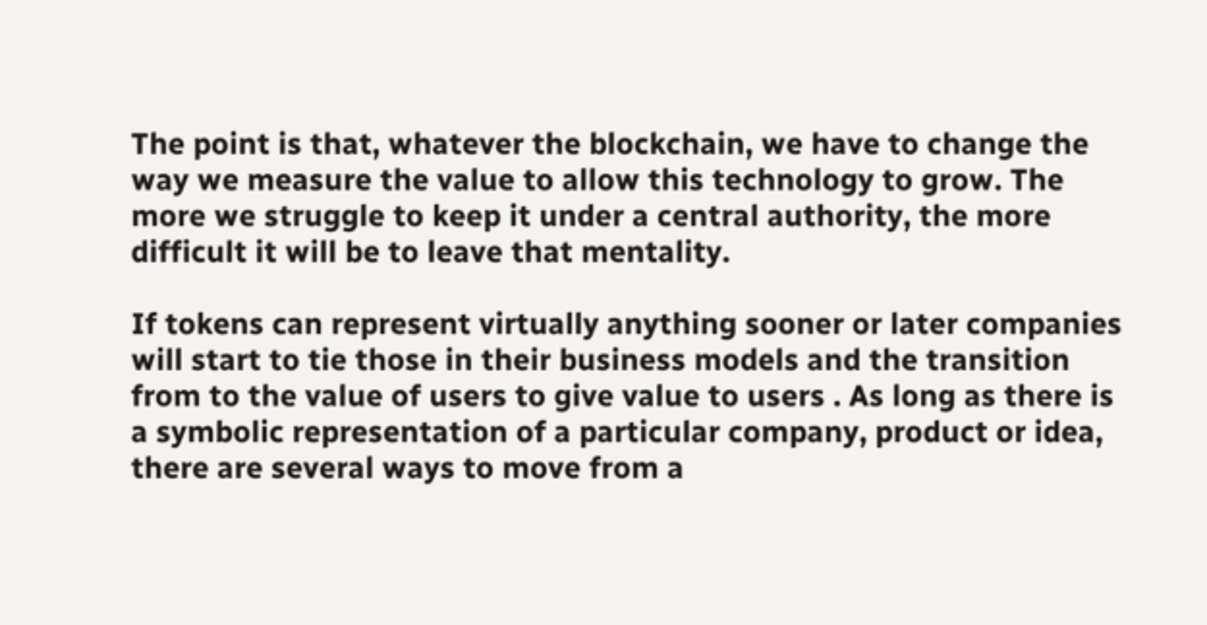The point is that, whatever the blockchain, we have to change the way we measure the value to allow this technology to grow. The more we struggle to keep it under a central authority, the more difficult it will be to leave that mentality.

If tokens can represent virtually anything sooner or later companies will start to tie those in their business models and the transition from to the value of users to give value to users . As long as there is a symbolic representation of a particular company, product or idea, there are several ways to move from a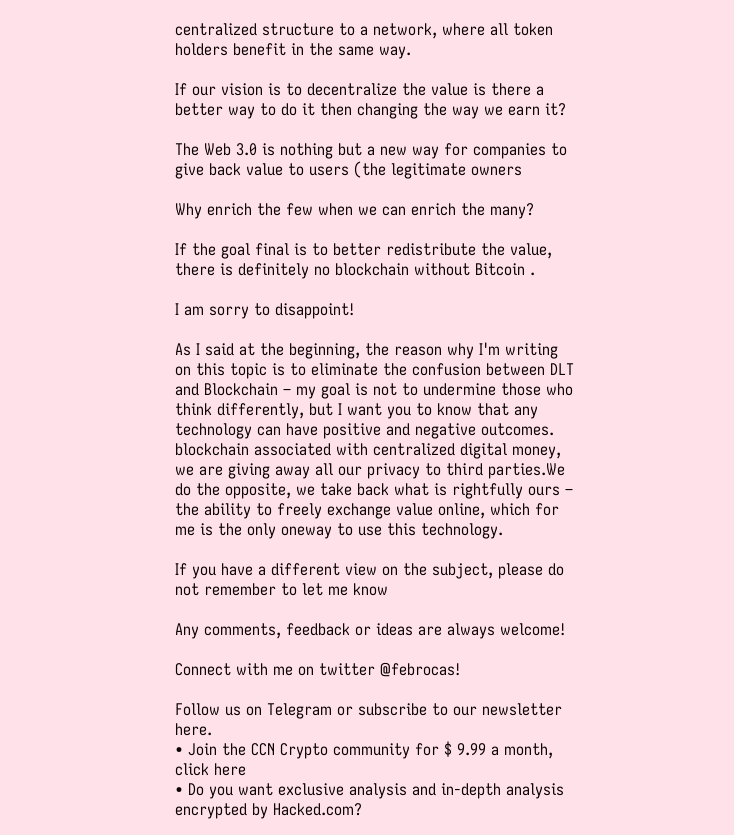centralized structure to a network, where all token holders benefit in the same way.

If our vision is to decentralize the value is there a better way to do it then changing the way we earn it?

The Web 3.0 is nothing but a new way for companies to give back value to users (the legitimate owners

Why enrich the few when we can enrich the many?

If the goal final is to better redistribute the value, there is definitely no blockchain without Bitcoin .

I am sorry to disappoint!

As I said at the beginning, the reason why I'm writing on this topic is to eliminate the confusion between DLT and Blockchain – my goal is not to undermine those who think differently, but I want you to know that any technology can have positive and negative outcomes. blockchain associated with centralized digital money, we are giving away all our privacy to third parties.We do the opposite, we take back what is rightfully ours – the ability to freely exchange value online, which for me is the only oneway to use this technology.

If you have a different view on the subject, please do not remember to let me know

Any comments, feedback or ideas are always welcome!

Connect with me on twitter @febrocas!

Follow us on Telegram or subscribe to our newsletter here.
• Join the CCN Crypto community for $ 9.99 a month, click here
• Do you want exclusive analysis and in-depth analysis encrypted by Hacked.com?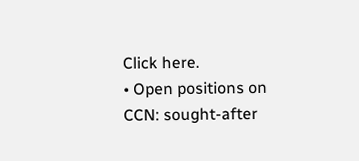Click here.
• Open positions on CCN: sought-after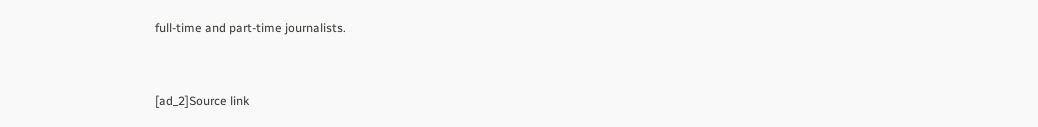full-time and part-time journalists.


[ad_2]Source link